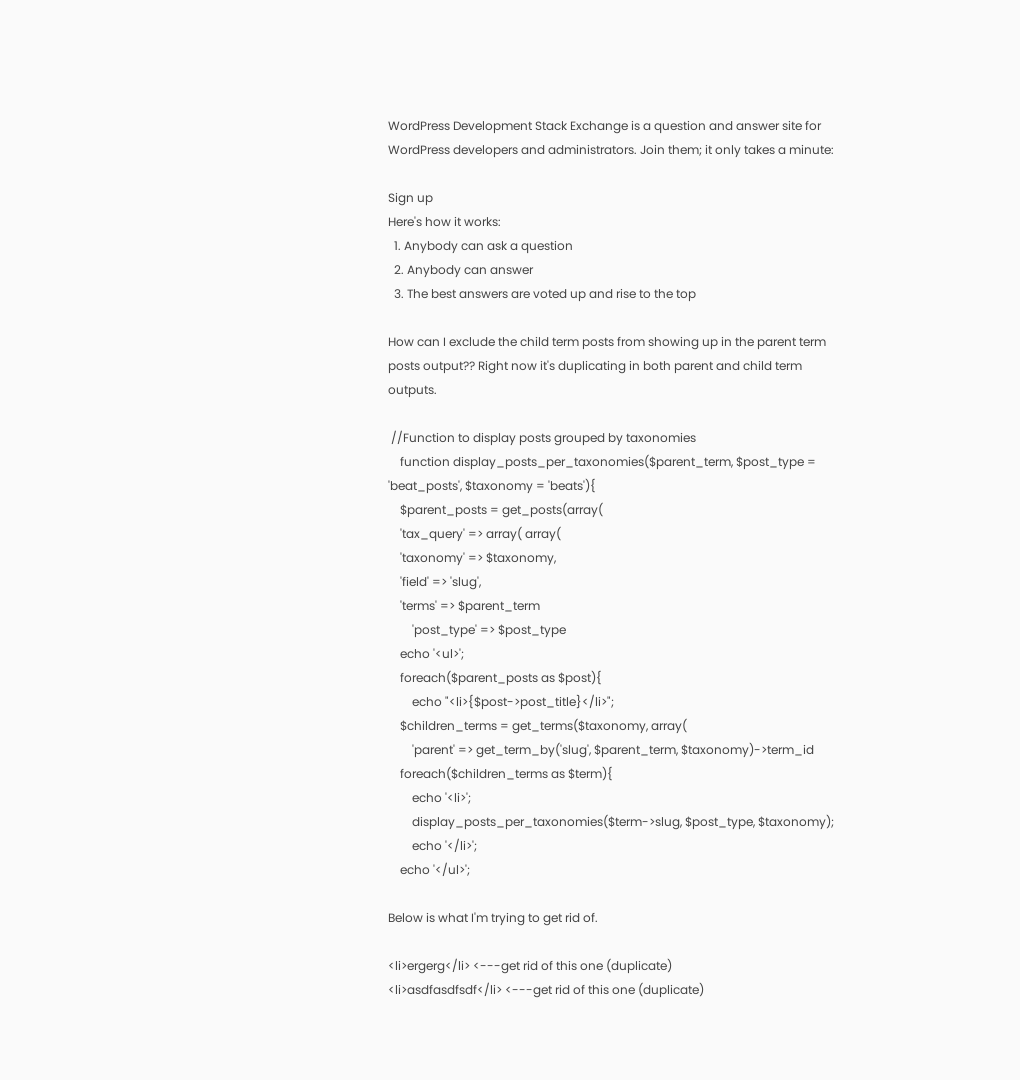WordPress Development Stack Exchange is a question and answer site for WordPress developers and administrators. Join them; it only takes a minute:

Sign up
Here's how it works:
  1. Anybody can ask a question
  2. Anybody can answer
  3. The best answers are voted up and rise to the top

How can I exclude the child term posts from showing up in the parent term posts output?? Right now it's duplicating in both parent and child term outputs.

 //Function to display posts grouped by taxonomies
    function display_posts_per_taxonomies($parent_term, $post_type = 'beat_posts', $taxonomy = 'beats'){
    $parent_posts = get_posts(array(
    'tax_query' => array( array(
    'taxonomy' => $taxonomy,
    'field' => 'slug',
    'terms' => $parent_term
        'post_type' => $post_type
    echo '<ul>';
    foreach($parent_posts as $post){
        echo "<li>{$post->post_title}</li>";
    $children_terms = get_terms($taxonomy, array(
        'parent' => get_term_by('slug', $parent_term, $taxonomy)->term_id
    foreach($children_terms as $term){
        echo '<li>';
        display_posts_per_taxonomies($term->slug, $post_type, $taxonomy);
        echo '</li>';
    echo '</ul>';

Below is what I'm trying to get rid of.

<li>ergerg</li> <---get rid of this one (duplicate)
<li>asdfasdfsdf</li> <---get rid of this one (duplicate)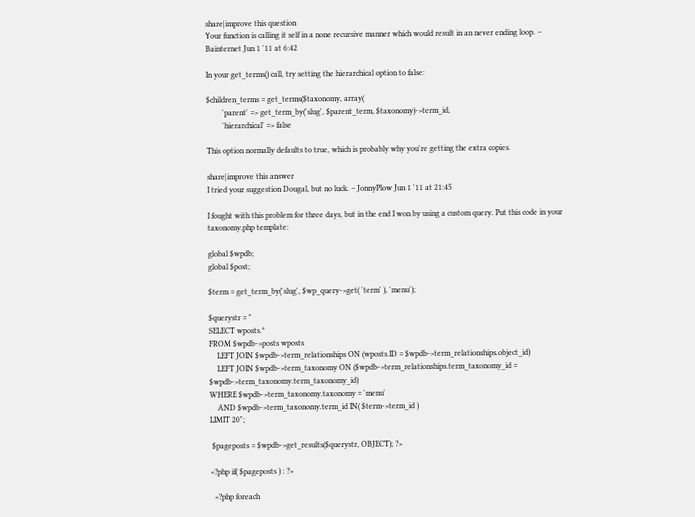share|improve this question
Your function is calling it self in a none recursive manner which would result in an never ending loop. – Bainternet Jun 1 '11 at 6:42

In your get_terms() call, try setting the hierarchical option to false:

$children_terms = get_terms($taxonomy, array(
        'parent' => get_term_by('slug', $parent_term, $taxonomy)->term_id,
        'hierarchical' => false

This option normally defaults to true, which is probably why you're getting the extra copies.

share|improve this answer
I tried your suggestion Dougal, but no luck. – JonnyPlow Jun 1 '11 at 21:45

I fought with this problem for three days, but in the end I won by using a custom query. Put this code in your taxonomy.php template:

global $wpdb;
global $post;

$term = get_term_by('slug', $wp_query->get( 'term' ), 'menu');

$querystr = "
SELECT wposts.*
FROM $wpdb->posts wposts
    LEFT JOIN $wpdb->term_relationships ON (wposts.ID = $wpdb->term_relationships.object_id)
    LEFT JOIN $wpdb->term_taxonomy ON ($wpdb->term_relationships.term_taxonomy_id = $wpdb->term_taxonomy.term_taxonomy_id)
WHERE $wpdb->term_taxonomy.taxonomy = 'menu'
    AND $wpdb->term_taxonomy.term_id IN( $term->term_id )
LIMIT 20";

 $pageposts = $wpdb->get_results($querystr, OBJECT); ?>

<?php if( $pageposts ) : ?>

  <?php foreach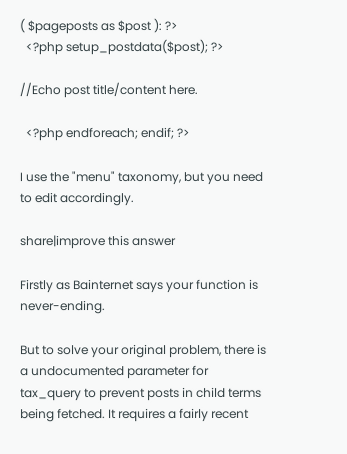( $pageposts as $post ): ?>
  <?php setup_postdata($post); ?>

//Echo post title/content here.

  <?php endforeach; endif; ?>

I use the "menu" taxonomy, but you need to edit accordingly.

share|improve this answer

Firstly as Bainternet says your function is never-ending.

But to solve your original problem, there is a undocumented parameter for tax_query to prevent posts in child terms being fetched. It requires a fairly recent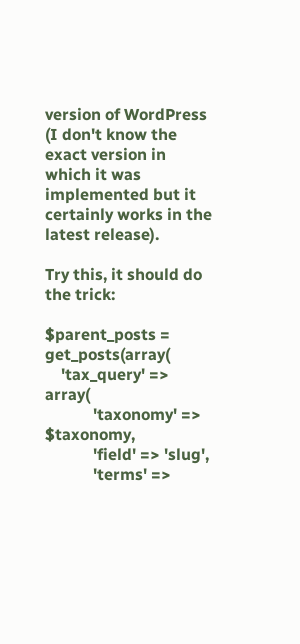version of WordPress (I don't know the exact version in which it was implemented but it certainly works in the latest release).

Try this, it should do the trick:

$parent_posts = get_posts(array(
    'tax_query' => array(
            'taxonomy' => $taxonomy,
            'field' => 'slug',
            'terms' =>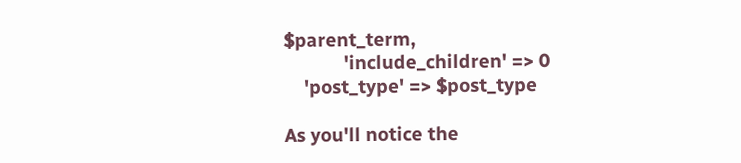$parent_term,
            'include_children' => 0
    'post_type' => $post_type

As you'll notice the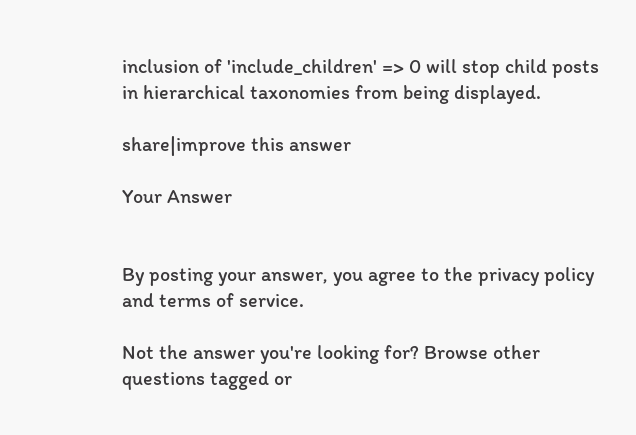inclusion of 'include_children' => 0 will stop child posts in hierarchical taxonomies from being displayed.

share|improve this answer

Your Answer


By posting your answer, you agree to the privacy policy and terms of service.

Not the answer you're looking for? Browse other questions tagged or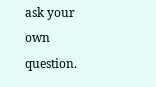ask your own question.